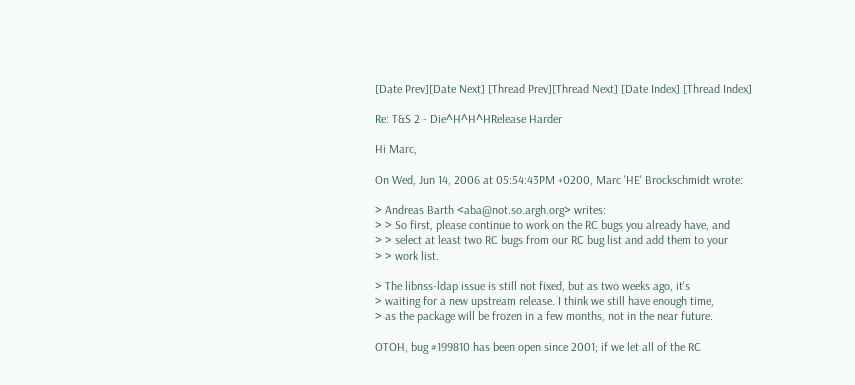[Date Prev][Date Next] [Thread Prev][Thread Next] [Date Index] [Thread Index]

Re: T&S 2 - Die^H^H^HRelease Harder

Hi Marc,

On Wed, Jun 14, 2006 at 05:54:43PM +0200, Marc 'HE' Brockschmidt wrote:

> Andreas Barth <aba@not.so.argh.org> writes:
> > So first, please continue to work on the RC bugs you already have, and
> > select at least two RC bugs from our RC bug list and add them to your
> > work list.

> The libnss-ldap issue is still not fixed, but as two weeks ago, it's
> waiting for a new upstream release. I think we still have enough time,
> as the package will be frozen in a few months, not in the near future.

OTOH, bug #199810 has been open since 2001; if we let all of the RC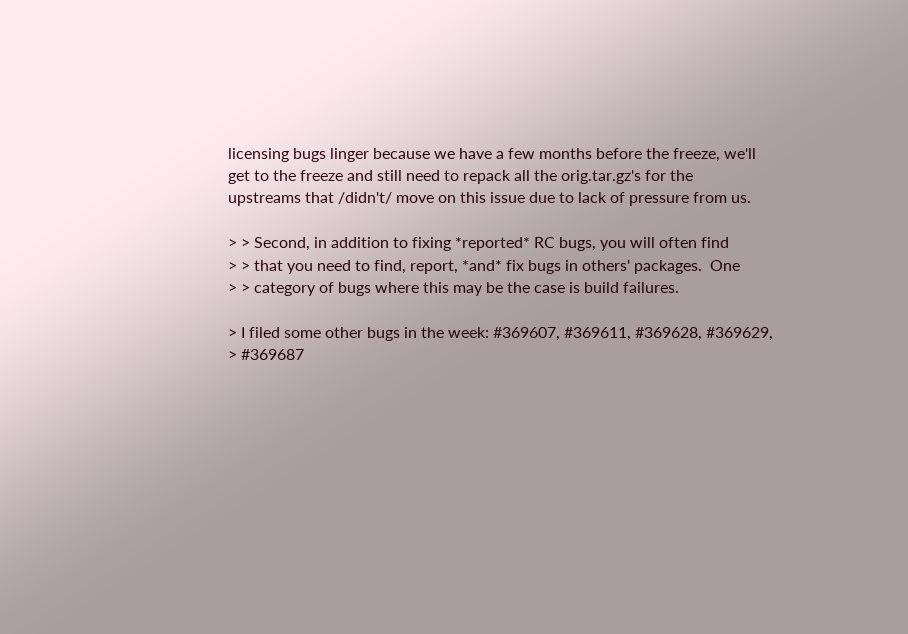licensing bugs linger because we have a few months before the freeze, we'll
get to the freeze and still need to repack all the orig.tar.gz's for the
upstreams that /didn't/ move on this issue due to lack of pressure from us.

> > Second, in addition to fixing *reported* RC bugs, you will often find
> > that you need to find, report, *and* fix bugs in others' packages.  One
> > category of bugs where this may be the case is build failures.

> I filed some other bugs in the week: #369607, #369611, #369628, #369629,
> #369687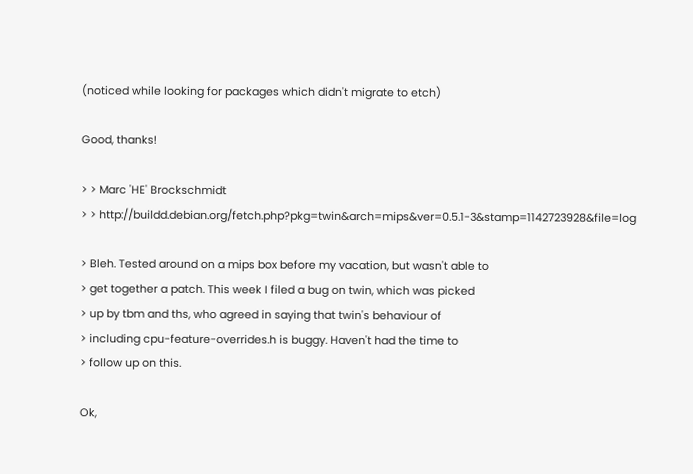(noticed while looking for packages which didn't migrate to etch)

Good, thanks!

> > Marc 'HE' Brockschmidt
> > http://buildd.debian.org/fetch.php?pkg=twin&arch=mips&ver=0.5.1-3&stamp=1142723928&file=log

> Bleh. Tested around on a mips box before my vacation, but wasn't able to
> get together a patch. This week I filed a bug on twin, which was picked
> up by tbm and ths, who agreed in saying that twin's behaviour of
> including cpu-feature-overrides.h is buggy. Haven't had the time to
> follow up on this.

Ok,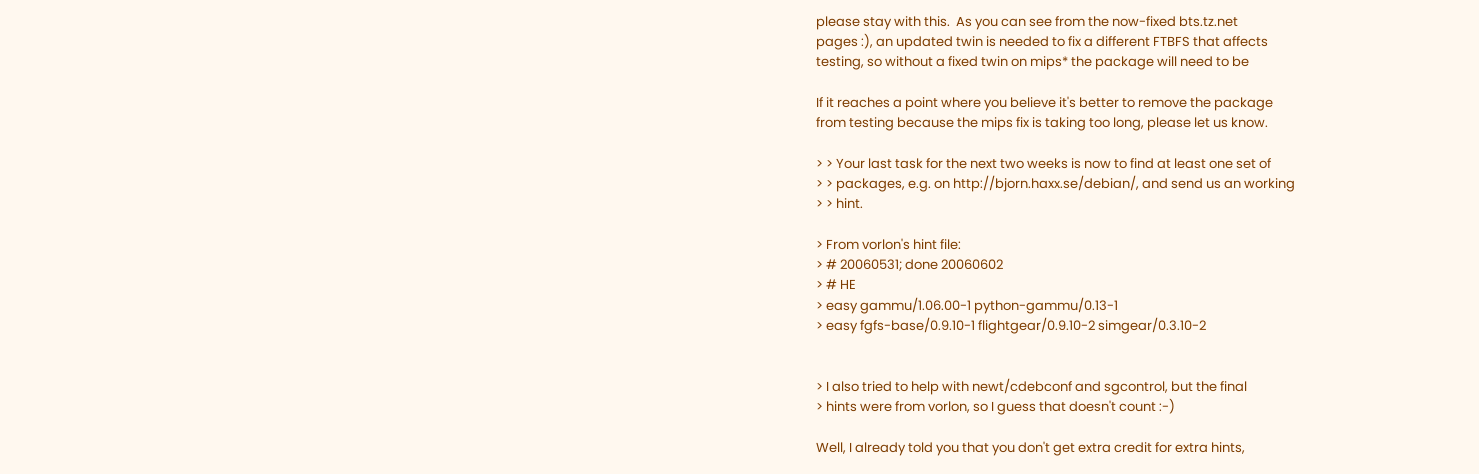please stay with this.  As you can see from the now-fixed bts.tz.net
pages :), an updated twin is needed to fix a different FTBFS that affects
testing, so without a fixed twin on mips* the package will need to be

If it reaches a point where you believe it's better to remove the package
from testing because the mips fix is taking too long, please let us know.

> > Your last task for the next two weeks is now to find at least one set of
> > packages, e.g. on http://bjorn.haxx.se/debian/, and send us an working
> > hint.

> From vorlon's hint file:
> # 20060531; done 20060602
> # HE
> easy gammu/1.06.00-1 python-gammu/0.13-1
> easy fgfs-base/0.9.10-1 flightgear/0.9.10-2 simgear/0.3.10-2


> I also tried to help with newt/cdebconf and sgcontrol, but the final
> hints were from vorlon, so I guess that doesn't count :-)

Well, I already told you that you don't get extra credit for extra hints,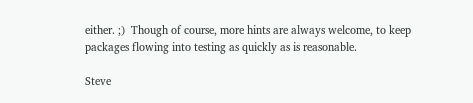either. ;)  Though of course, more hints are always welcome, to keep
packages flowing into testing as quickly as is reasonable.

Steve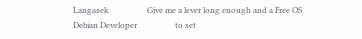Langasek                   Give me a lever long enough and a Free OS
Debian Developer                   to set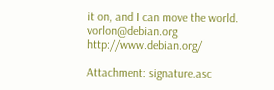it on, and I can move the world.
vorlon@debian.org                                   http://www.debian.org/

Attachment: signature.asc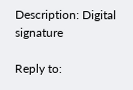Description: Digital signature

Reply to: